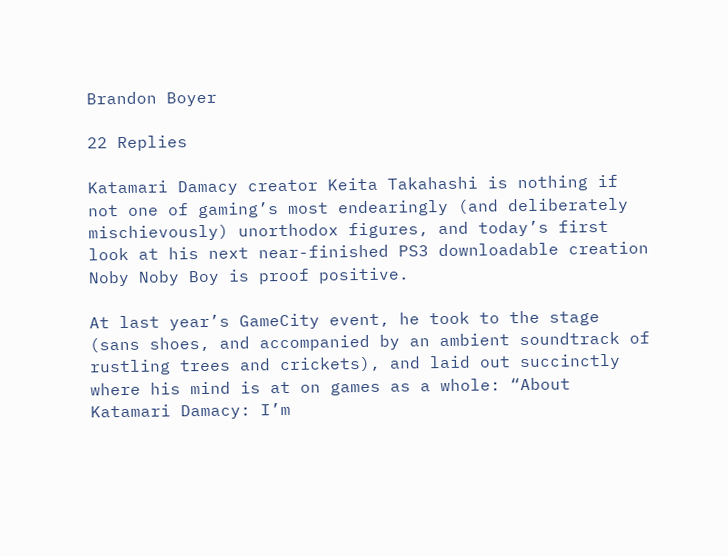Brandon Boyer

22 Replies

Katamari Damacy creator Keita Takahashi is nothing if not one of gaming’s most endearingly (and deliberately mischievously) unorthodox figures, and today’s first look at his next near-finished PS3 downloadable creation Noby Noby Boy is proof positive.

At last year’s GameCity event, he took to the stage (sans shoes, and accompanied by an ambient soundtrack of rustling trees and crickets), and laid out succinctly where his mind is at on games as a whole: “About Katamari Damacy: I’m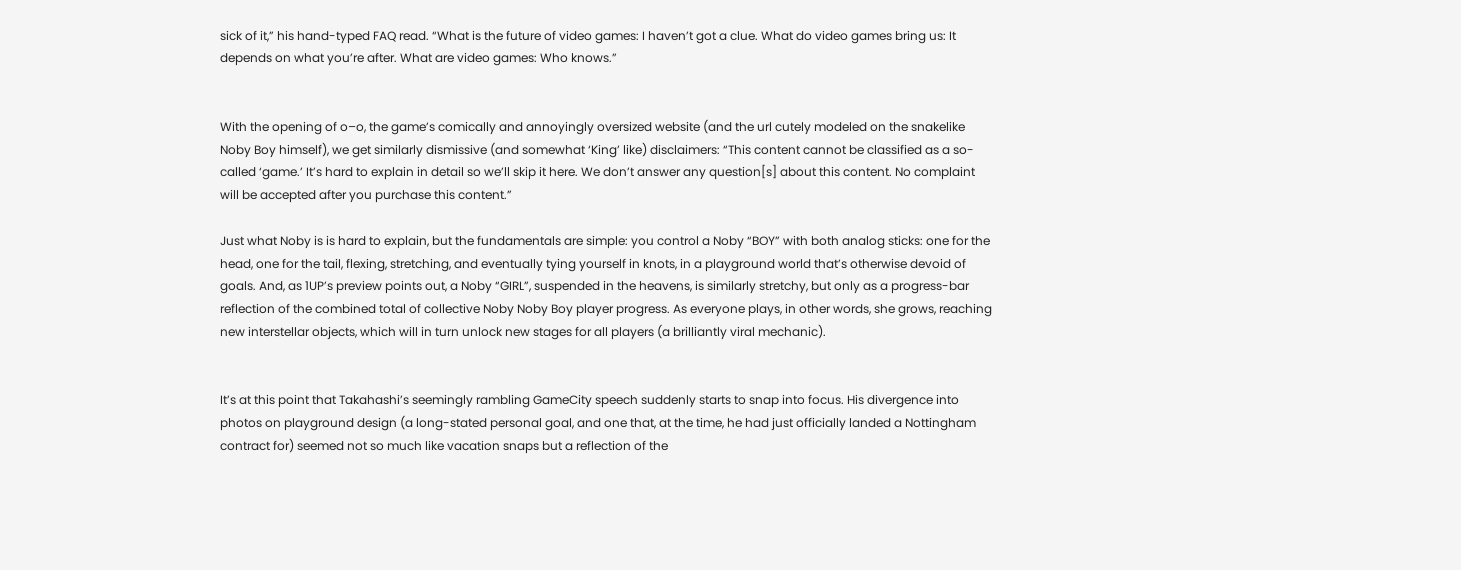sick of it,” his hand-typed FAQ read. “What is the future of video games: I haven’t got a clue. What do video games bring us: It depends on what you’re after. What are video games: Who knows.”


With the opening of o–o, the game’s comically and annoyingly oversized website (and the url cutely modeled on the snakelike Noby Boy himself), we get similarly dismissive (and somewhat ‘King’ like) disclaimers: “This content cannot be classified as a so-called ‘game.’ It’s hard to explain in detail so we’ll skip it here. We don’t answer any question[s] about this content. No complaint will be accepted after you purchase this content.”

Just what Noby is is hard to explain, but the fundamentals are simple: you control a Noby “BOY” with both analog sticks: one for the head, one for the tail, flexing, stretching, and eventually tying yourself in knots, in a playground world that’s otherwise devoid of goals. And, as 1UP’s preview points out, a Noby “GIRL”, suspended in the heavens, is similarly stretchy, but only as a progress-bar reflection of the combined total of collective Noby Noby Boy player progress. As everyone plays, in other words, she grows, reaching new interstellar objects, which will in turn unlock new stages for all players (a brilliantly viral mechanic).


It’s at this point that Takahashi’s seemingly rambling GameCity speech suddenly starts to snap into focus. His divergence into photos on playground design (a long-stated personal goal, and one that, at the time, he had just officially landed a Nottingham contract for) seemed not so much like vacation snaps but a reflection of the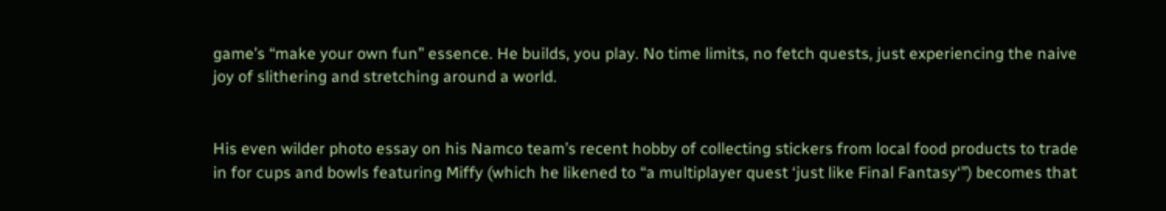game’s “make your own fun” essence. He builds, you play. No time limits, no fetch quests, just experiencing the naive joy of slithering and stretching around a world.


His even wilder photo essay on his Namco team’s recent hobby of collecting stickers from local food products to trade in for cups and bowls featuring Miffy (which he likened to “a multiplayer quest ‘just like Final Fantasy‘”) becomes that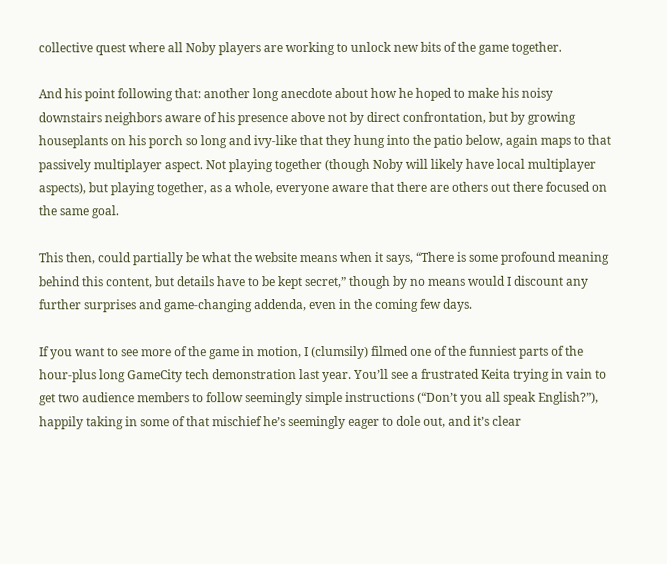collective quest where all Noby players are working to unlock new bits of the game together.

And his point following that: another long anecdote about how he hoped to make his noisy downstairs neighbors aware of his presence above not by direct confrontation, but by growing houseplants on his porch so long and ivy-like that they hung into the patio below, again maps to that passively multiplayer aspect. Not playing together (though Noby will likely have local multiplayer aspects), but playing together, as a whole, everyone aware that there are others out there focused on the same goal.

This then, could partially be what the website means when it says, “There is some profound meaning behind this content, but details have to be kept secret,” though by no means would I discount any further surprises and game-changing addenda, even in the coming few days.

If you want to see more of the game in motion, I (clumsily) filmed one of the funniest parts of the hour-plus long GameCity tech demonstration last year. You’ll see a frustrated Keita trying in vain to get two audience members to follow seemingly simple instructions (“Don’t you all speak English?”), happily taking in some of that mischief he’s seemingly eager to dole out, and it’s clear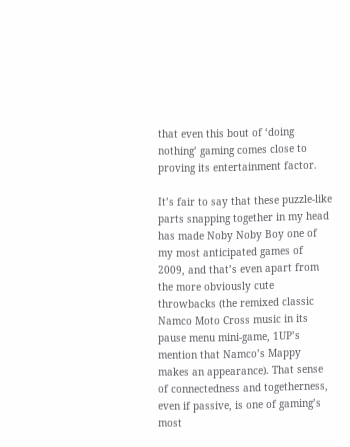that even this bout of ‘doing nothing’ gaming comes close to proving its entertainment factor.

It’s fair to say that these puzzle-like parts snapping together in my head has made Noby Noby Boy one of my most anticipated games of 2009, and that’s even apart from the more obviously cute throwbacks (the remixed classic Namco Moto Cross music in its pause menu mini-game, 1UP’s mention that Namco’s Mappy makes an appearance). That sense of connectedness and togetherness, even if passive, is one of gaming’s most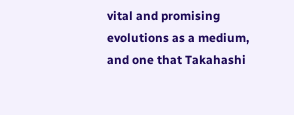vital and promising evolutions as a medium, and one that Takahashi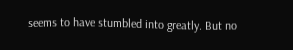seems to have stumbled into greatly. But no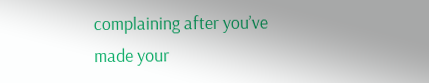complaining after you’ve made your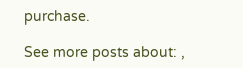purchase.

See more posts about: ,